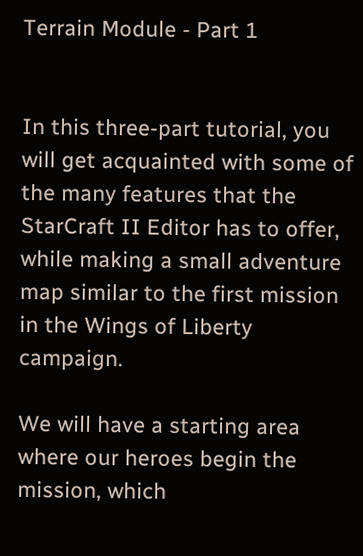Terrain Module - Part 1


In this three-part tutorial, you will get acquainted with some of the many features that the StarCraft II Editor has to offer, while making a small adventure map similar to the first mission in the Wings of Liberty campaign.

We will have a starting area where our heroes begin the mission, which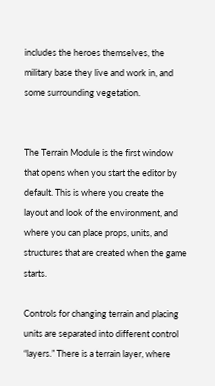includes the heroes themselves, the military base they live and work in, and some surrounding vegetation.


The Terrain Module is the first window that opens when you start the editor by default. This is where you create the layout and look of the environment, and where you can place props, units, and structures that are created when the game starts.

Controls for changing terrain and placing units are separated into different control “layers.” There is a terrain layer, where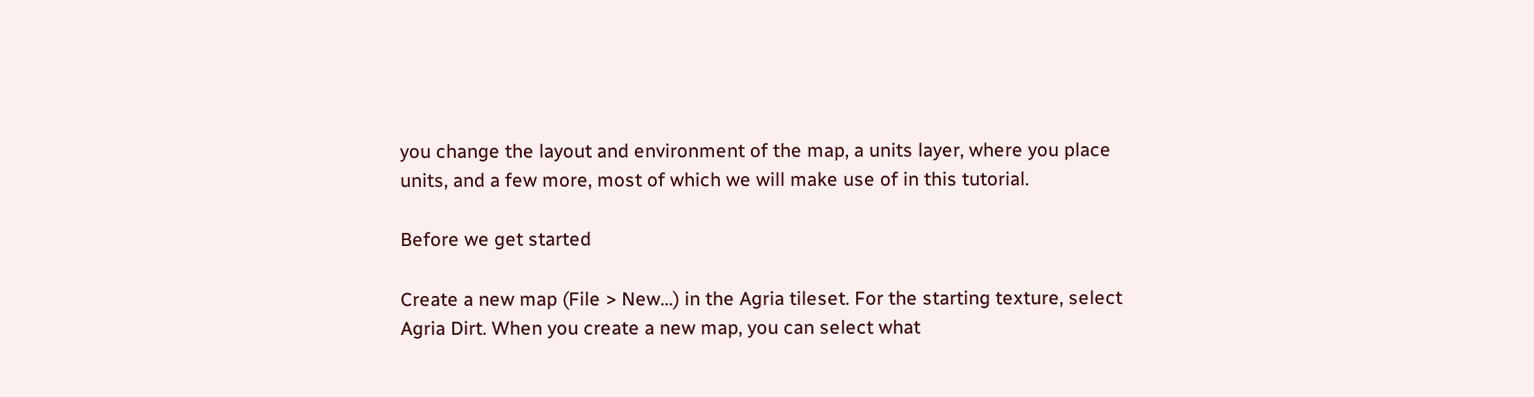you change the layout and environment of the map, a units layer, where you place units, and a few more, most of which we will make use of in this tutorial.

Before we get started

Create a new map (File > New…) in the Agria tileset. For the starting texture, select Agria Dirt. When you create a new map, you can select what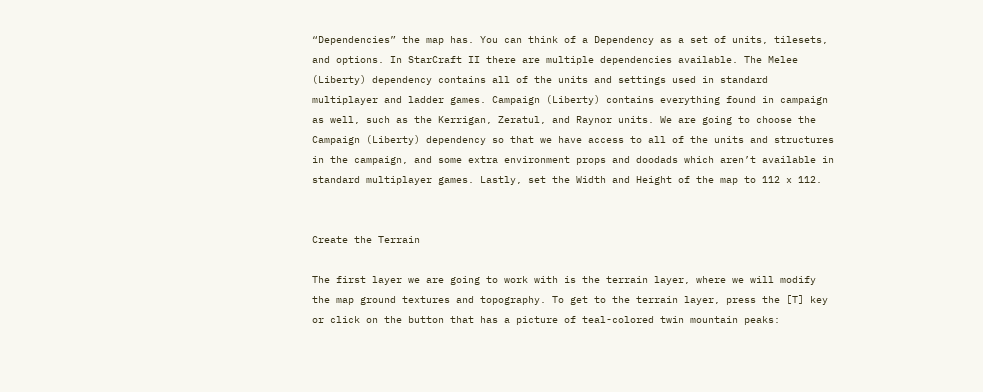“Dependencies” the map has. You can think of a Dependency as a set of units, tilesets, and options. In StarCraft II there are multiple dependencies available. The Melee (Liberty) dependency contains all of the units and settings used in standard multiplayer and ladder games. Campaign (Liberty) contains everything found in campaign as well, such as the Kerrigan, Zeratul, and Raynor units. We are going to choose the Campaign (Liberty) dependency so that we have access to all of the units and structures in the campaign, and some extra environment props and doodads which aren’t available in standard multiplayer games. Lastly, set the Width and Height of the map to 112 x 112.


Create the Terrain

The first layer we are going to work with is the terrain layer, where we will modify the map ground textures and topography. To get to the terrain layer, press the [T] key or click on the button that has a picture of teal-colored twin mountain peaks: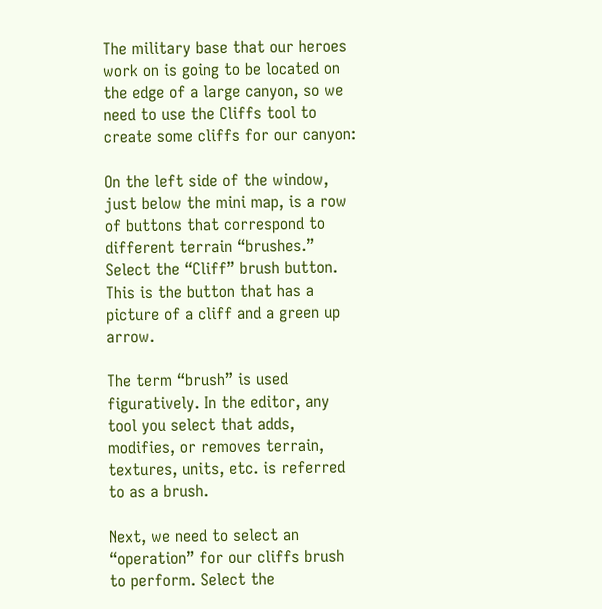The military base that our heroes work on is going to be located on the edge of a large canyon, so we need to use the Cliffs tool to create some cliffs for our canyon:

On the left side of the window, just below the mini map, is a row of buttons that correspond to different terrain “brushes.” Select the “Cliff” brush button. This is the button that has a picture of a cliff and a green up arrow.

The term “brush” is used figuratively. In the editor, any tool you select that adds, modifies, or removes terrain, textures, units, etc. is referred to as a brush.

Next, we need to select an “operation” for our cliffs brush to perform. Select the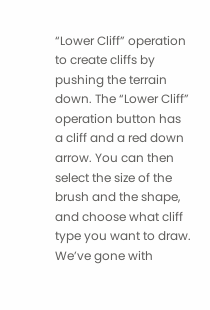“Lower Cliff” operation to create cliffs by pushing the terrain down. The “Lower Cliff” operation button has a cliff and a red down arrow. You can then select the size of the brush and the shape, and choose what cliff type you want to draw. We’ve gone with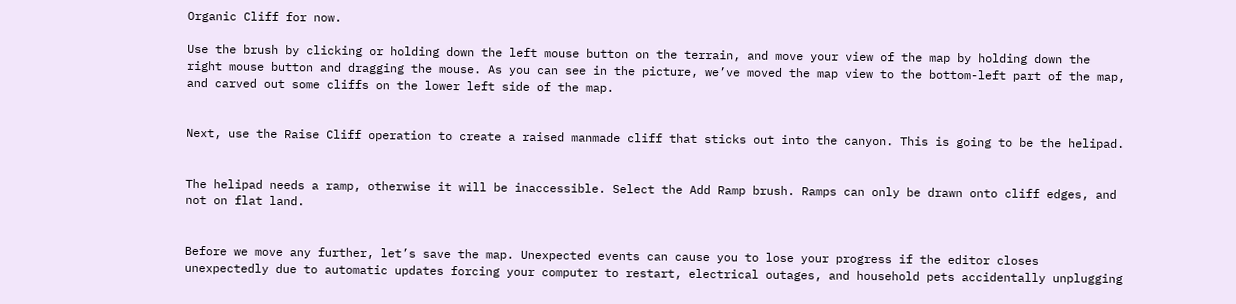Organic Cliff for now.

Use the brush by clicking or holding down the left mouse button on the terrain, and move your view of the map by holding down the right mouse button and dragging the mouse. As you can see in the picture, we’ve moved the map view to the bottom-left part of the map, and carved out some cliffs on the lower left side of the map.


Next, use the Raise Cliff operation to create a raised manmade cliff that sticks out into the canyon. This is going to be the helipad.


The helipad needs a ramp, otherwise it will be inaccessible. Select the Add Ramp brush. Ramps can only be drawn onto cliff edges, and not on flat land.


Before we move any further, let’s save the map. Unexpected events can cause you to lose your progress if the editor closes unexpectedly due to automatic updates forcing your computer to restart, electrical outages, and household pets accidentally unplugging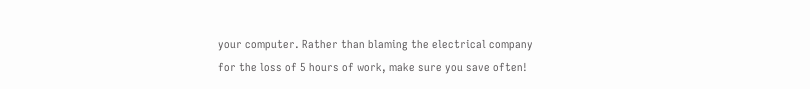your computer. Rather than blaming the electrical company for the loss of 5 hours of work, make sure you save often!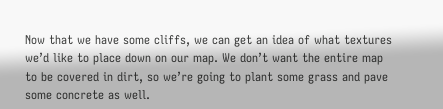Now that we have some cliffs, we can get an idea of what textures we’d like to place down on our map. We don’t want the entire map to be covered in dirt, so we’re going to plant some grass and pave some concrete as well.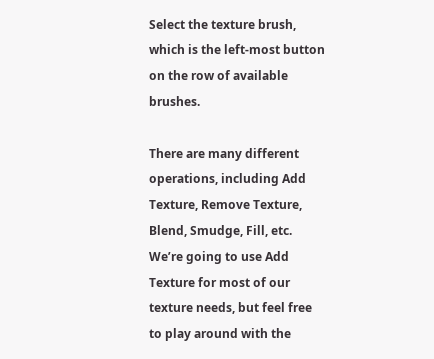Select the texture brush, which is the left-most button on the row of available brushes.

There are many different operations, including Add Texture, Remove Texture, Blend, Smudge, Fill, etc. We’re going to use Add Texture for most of our texture needs, but feel free to play around with the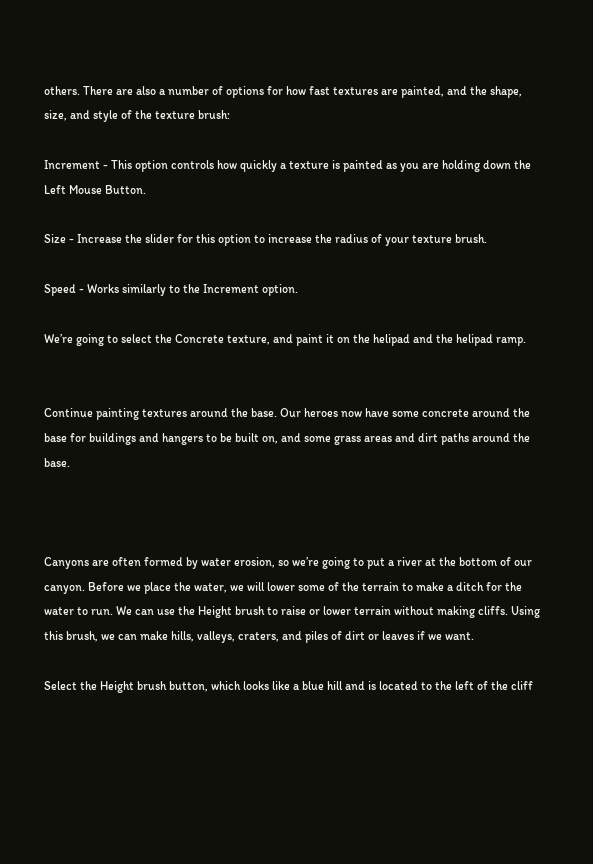others. There are also a number of options for how fast textures are painted, and the shape, size, and style of the texture brush:

Increment - This option controls how quickly a texture is painted as you are holding down the Left Mouse Button.

Size - Increase the slider for this option to increase the radius of your texture brush.

Speed - Works similarly to the Increment option.

We’re going to select the Concrete texture, and paint it on the helipad and the helipad ramp.


Continue painting textures around the base. Our heroes now have some concrete around the base for buildings and hangers to be built on, and some grass areas and dirt paths around the base.



Canyons are often formed by water erosion, so we’re going to put a river at the bottom of our canyon. Before we place the water, we will lower some of the terrain to make a ditch for the water to run. We can use the Height brush to raise or lower terrain without making cliffs. Using this brush, we can make hills, valleys, craters, and piles of dirt or leaves if we want.

Select the Height brush button, which looks like a blue hill and is located to the left of the cliff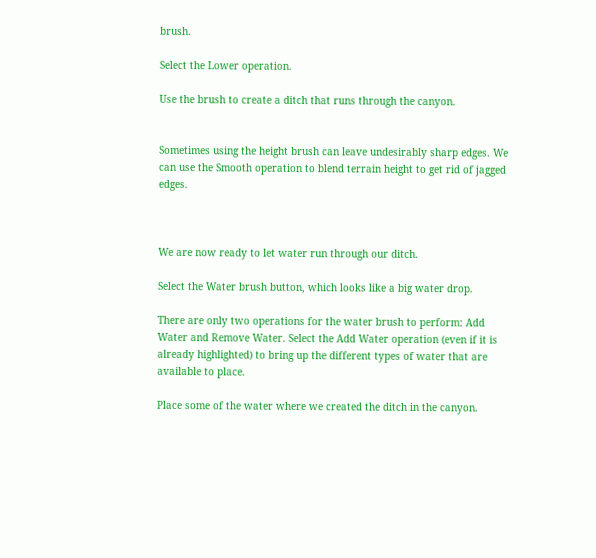brush.

Select the Lower operation.

Use the brush to create a ditch that runs through the canyon.


Sometimes using the height brush can leave undesirably sharp edges. We can use the Smooth operation to blend terrain height to get rid of jagged edges.



We are now ready to let water run through our ditch.

Select the Water brush button, which looks like a big water drop.

There are only two operations for the water brush to perform: Add Water and Remove Water. Select the Add Water operation (even if it is already highlighted) to bring up the different types of water that are available to place.

Place some of the water where we created the ditch in the canyon.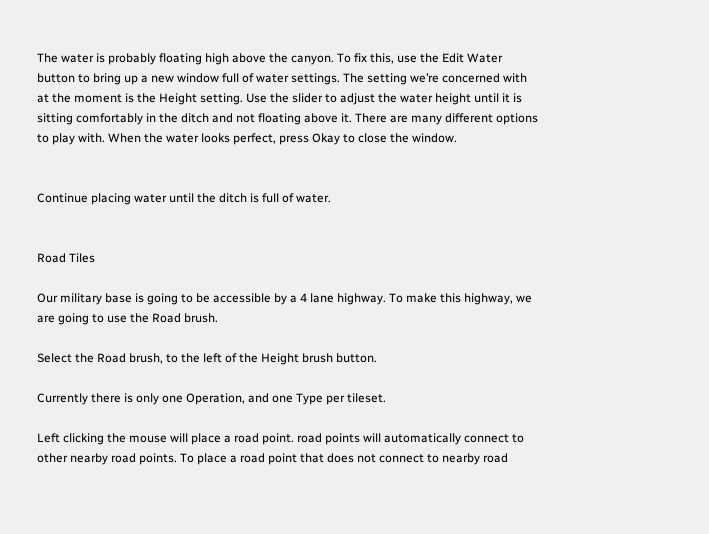The water is probably floating high above the canyon. To fix this, use the Edit Water button to bring up a new window full of water settings. The setting we’re concerned with at the moment is the Height setting. Use the slider to adjust the water height until it is sitting comfortably in the ditch and not floating above it. There are many different options to play with. When the water looks perfect, press Okay to close the window.


Continue placing water until the ditch is full of water.


Road Tiles

Our military base is going to be accessible by a 4 lane highway. To make this highway, we are going to use the Road brush.

Select the Road brush, to the left of the Height brush button.

Currently there is only one Operation, and one Type per tileset.

Left clicking the mouse will place a road point. road points will automatically connect to other nearby road points. To place a road point that does not connect to nearby road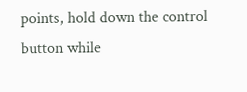points, hold down the control button while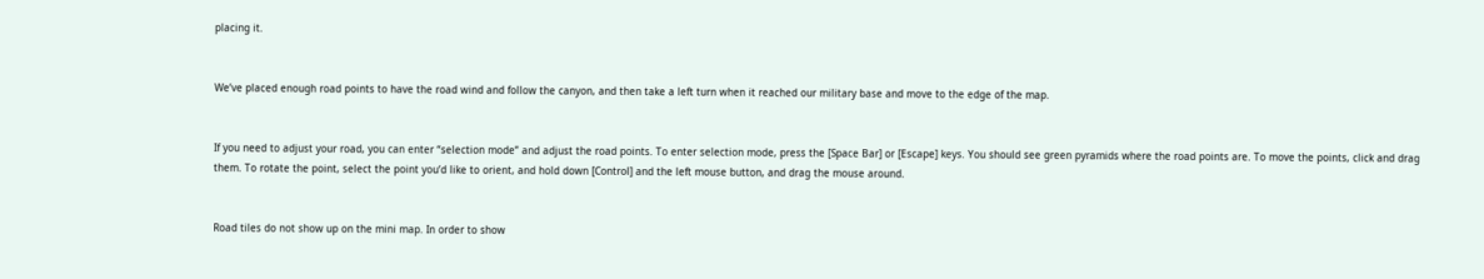placing it.


We’ve placed enough road points to have the road wind and follow the canyon, and then take a left turn when it reached our military base and move to the edge of the map.


If you need to adjust your road, you can enter “selection mode” and adjust the road points. To enter selection mode, press the [Space Bar] or [Escape] keys. You should see green pyramids where the road points are. To move the points, click and drag them. To rotate the point, select the point you’d like to orient, and hold down [Control] and the left mouse button, and drag the mouse around.


Road tiles do not show up on the mini map. In order to show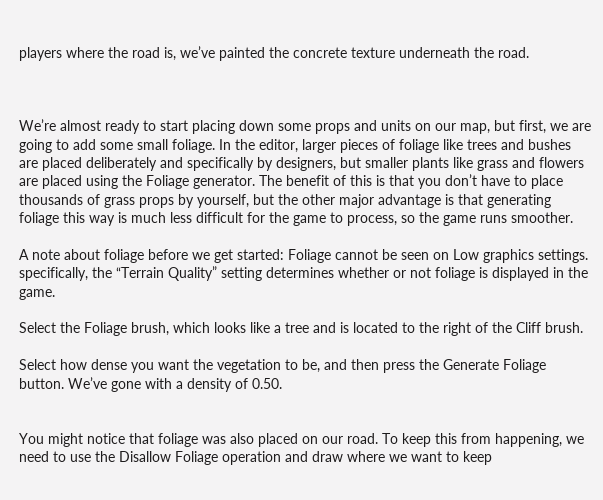players where the road is, we’ve painted the concrete texture underneath the road.



We’re almost ready to start placing down some props and units on our map, but first, we are going to add some small foliage. In the editor, larger pieces of foliage like trees and bushes are placed deliberately and specifically by designers, but smaller plants like grass and flowers are placed using the Foliage generator. The benefit of this is that you don’t have to place thousands of grass props by yourself, but the other major advantage is that generating foliage this way is much less difficult for the game to process, so the game runs smoother.

A note about foliage before we get started: Foliage cannot be seen on Low graphics settings. specifically, the “Terrain Quality” setting determines whether or not foliage is displayed in the game.

Select the Foliage brush, which looks like a tree and is located to the right of the Cliff brush.

Select how dense you want the vegetation to be, and then press the Generate Foliage button. We’ve gone with a density of 0.50.


You might notice that foliage was also placed on our road. To keep this from happening, we need to use the Disallow Foliage operation and draw where we want to keep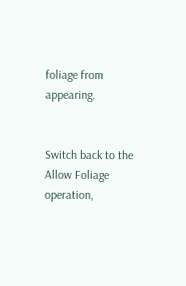foliage from appearing.


Switch back to the Allow Foliage operation,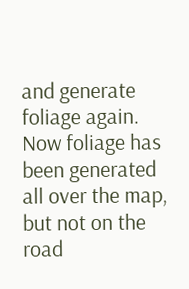and generate foliage again. Now foliage has been generated all over the map, but not on the road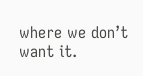where we don’t want it.